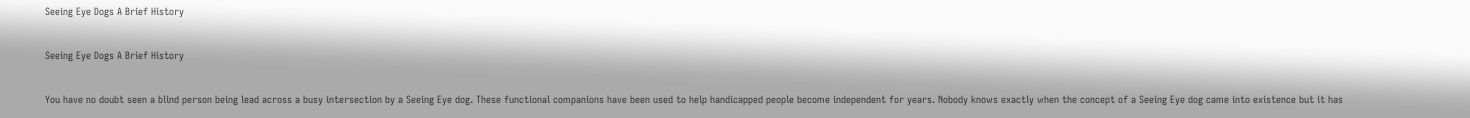Seeing Eye Dogs A Brief History

Seeing Eye Dogs A Brief History

You have no doubt seen a blind person being lead across a busy intersection by a Seeing Eye dog. These functional companions have been used to help handicapped people become independent for years. Nobody knows exactly when the concept of a Seeing Eye dog came into existence but it has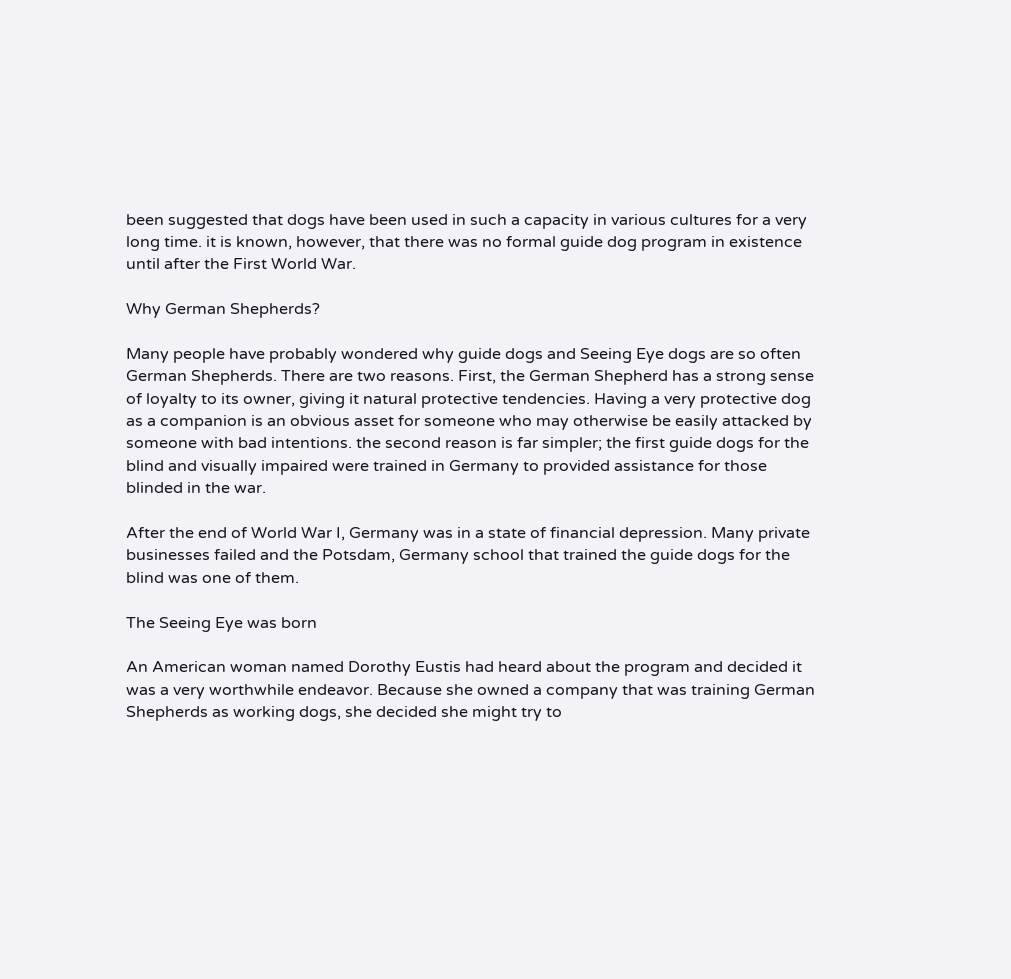been suggested that dogs have been used in such a capacity in various cultures for a very long time. it is known, however, that there was no formal guide dog program in existence until after the First World War.

Why German Shepherds?

Many people have probably wondered why guide dogs and Seeing Eye dogs are so often German Shepherds. There are two reasons. First, the German Shepherd has a strong sense of loyalty to its owner, giving it natural protective tendencies. Having a very protective dog as a companion is an obvious asset for someone who may otherwise be easily attacked by someone with bad intentions. the second reason is far simpler; the first guide dogs for the blind and visually impaired were trained in Germany to provided assistance for those blinded in the war.

After the end of World War I, Germany was in a state of financial depression. Many private businesses failed and the Potsdam, Germany school that trained the guide dogs for the blind was one of them.

The Seeing Eye was born

An American woman named Dorothy Eustis had heard about the program and decided it was a very worthwhile endeavor. Because she owned a company that was training German Shepherds as working dogs, she decided she might try to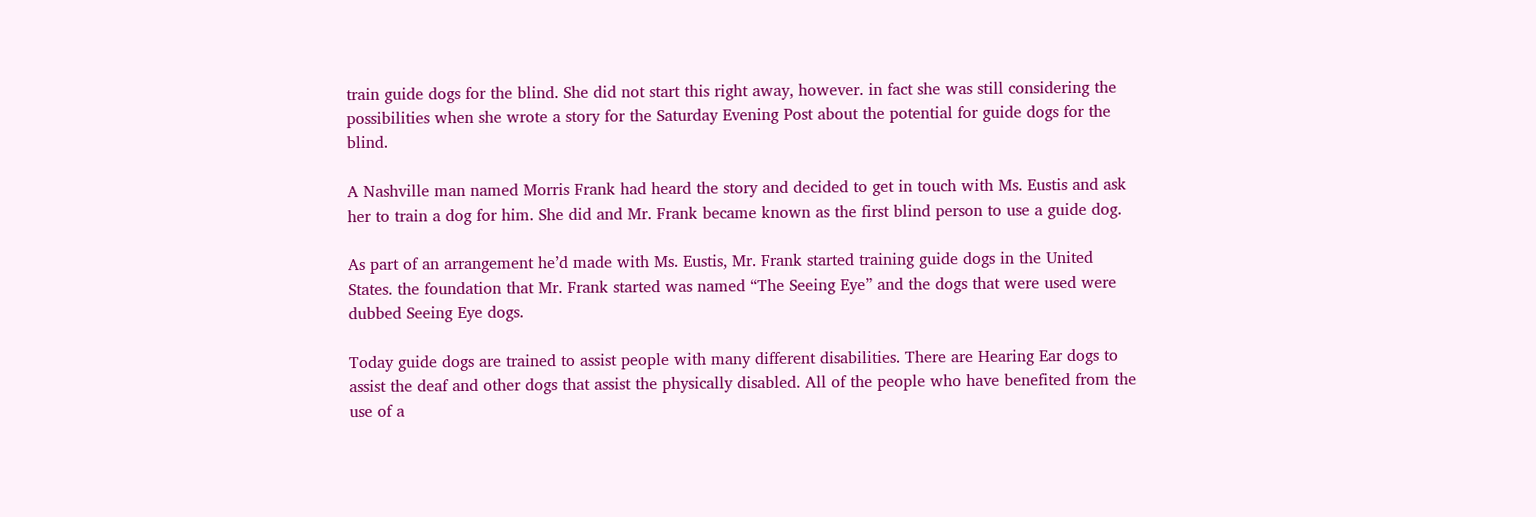train guide dogs for the blind. She did not start this right away, however. in fact she was still considering the possibilities when she wrote a story for the Saturday Evening Post about the potential for guide dogs for the blind.

A Nashville man named Morris Frank had heard the story and decided to get in touch with Ms. Eustis and ask her to train a dog for him. She did and Mr. Frank became known as the first blind person to use a guide dog.

As part of an arrangement he’d made with Ms. Eustis, Mr. Frank started training guide dogs in the United States. the foundation that Mr. Frank started was named “The Seeing Eye” and the dogs that were used were dubbed Seeing Eye dogs.

Today guide dogs are trained to assist people with many different disabilities. There are Hearing Ear dogs to assist the deaf and other dogs that assist the physically disabled. All of the people who have benefited from the use of a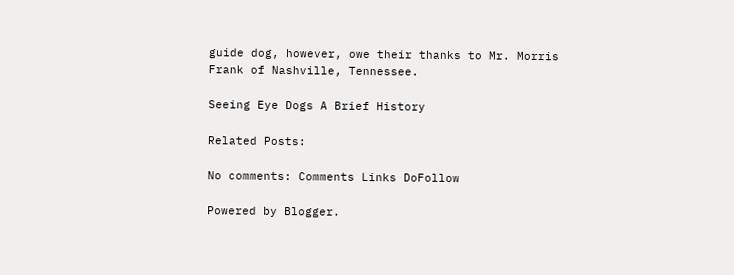guide dog, however, owe their thanks to Mr. Morris Frank of Nashville, Tennessee.

Seeing Eye Dogs A Brief History

Related Posts:

No comments: Comments Links DoFollow

Powered by Blogger.